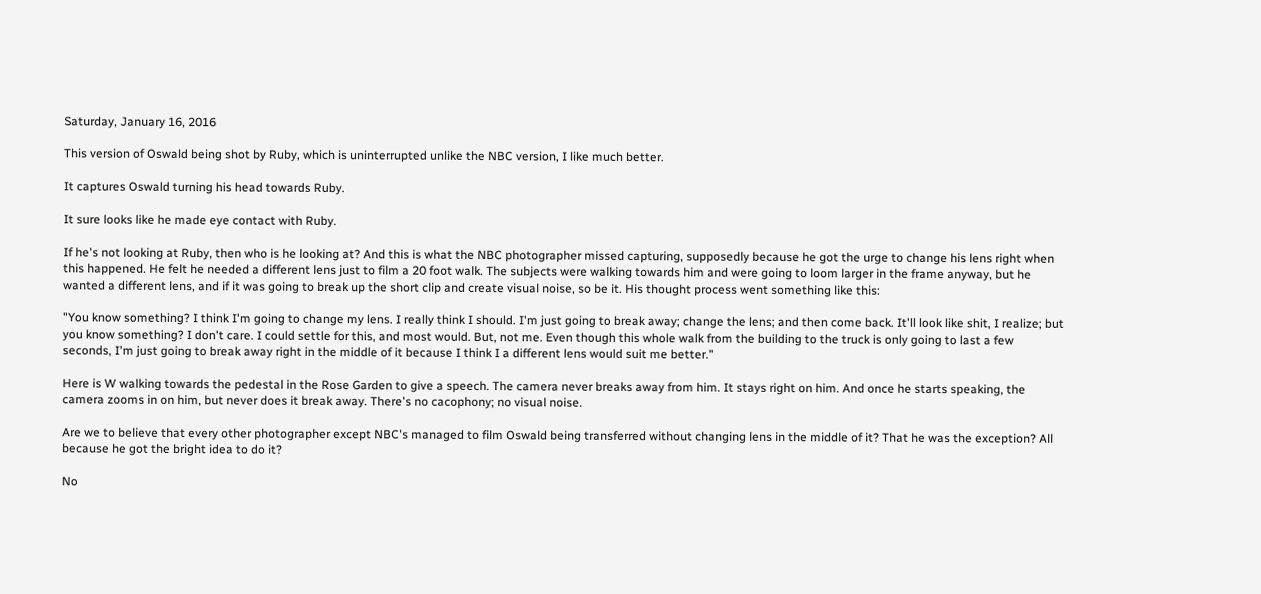Saturday, January 16, 2016

This version of Oswald being shot by Ruby, which is uninterrupted unlike the NBC version, I like much better.

It captures Oswald turning his head towards Ruby.

It sure looks like he made eye contact with Ruby.

If he's not looking at Ruby, then who is he looking at? And this is what the NBC photographer missed capturing, supposedly because he got the urge to change his lens right when this happened. He felt he needed a different lens just to film a 20 foot walk. The subjects were walking towards him and were going to loom larger in the frame anyway, but he wanted a different lens, and if it was going to break up the short clip and create visual noise, so be it. His thought process went something like this:

"You know something? I think I'm going to change my lens. I really think I should. I'm just going to break away; change the lens; and then come back. It'll look like shit, I realize; but you know something? I don't care. I could settle for this, and most would. But, not me. Even though this whole walk from the building to the truck is only going to last a few seconds, I'm just going to break away right in the middle of it because I think I a different lens would suit me better."

Here is W walking towards the pedestal in the Rose Garden to give a speech. The camera never breaks away from him. It stays right on him. And once he starts speaking, the camera zooms in on him, but never does it break away. There's no cacophony; no visual noise.

Are we to believe that every other photographer except NBC's managed to film Oswald being transferred without changing lens in the middle of it? That he was the exception? All because he got the bright idea to do it?

No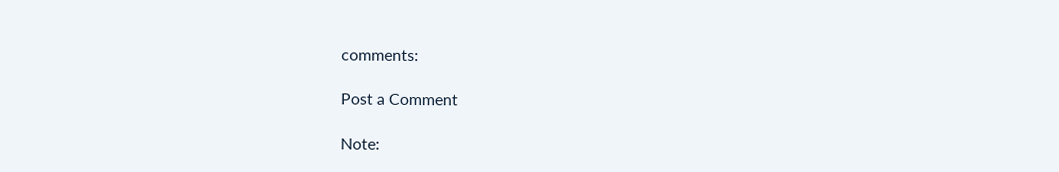comments:

Post a Comment

Note: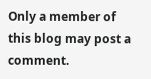Only a member of this blog may post a comment.